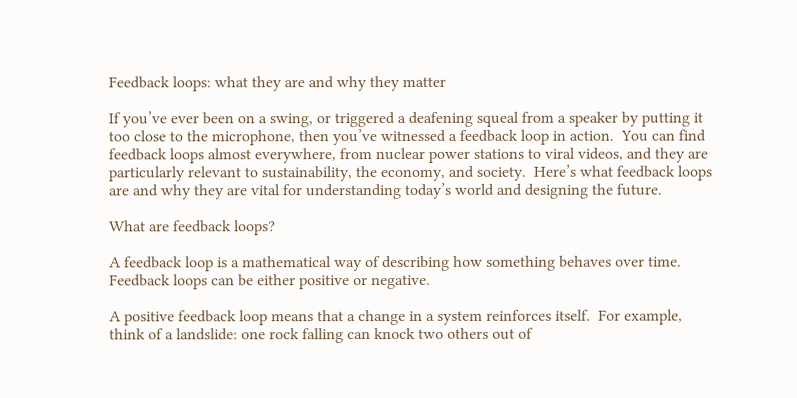Feedback loops: what they are and why they matter

If you’ve ever been on a swing, or triggered a deafening squeal from a speaker by putting it too close to the microphone, then you’ve witnessed a feedback loop in action.  You can find feedback loops almost everywhere, from nuclear power stations to viral videos, and they are particularly relevant to sustainability, the economy, and society.  Here’s what feedback loops are and why they are vital for understanding today’s world and designing the future.

What are feedback loops?

A feedback loop is a mathematical way of describing how something behaves over time.  Feedback loops can be either positive or negative.

A positive feedback loop means that a change in a system reinforces itself.  For example, think of a landslide: one rock falling can knock two others out of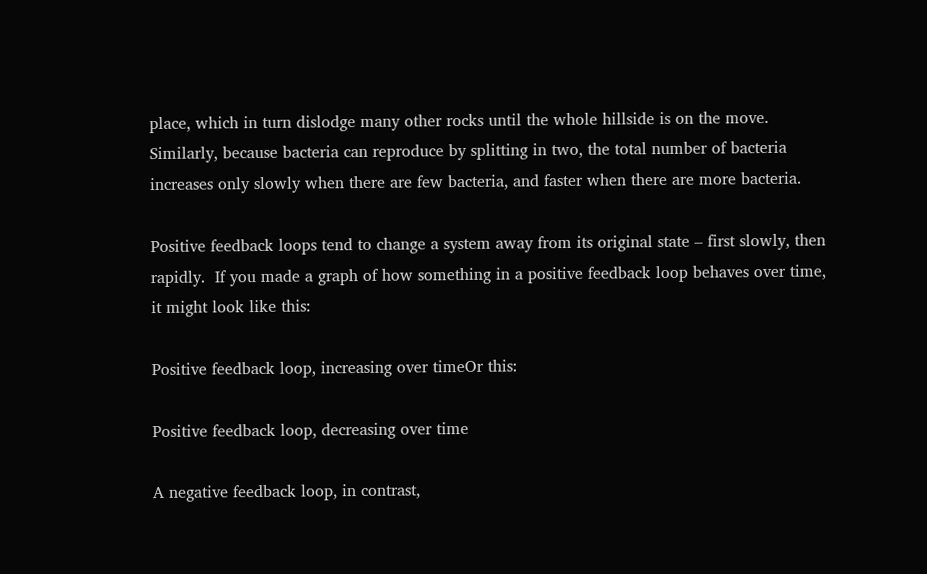place, which in turn dislodge many other rocks until the whole hillside is on the move.  Similarly, because bacteria can reproduce by splitting in two, the total number of bacteria increases only slowly when there are few bacteria, and faster when there are more bacteria.

Positive feedback loops tend to change a system away from its original state – first slowly, then rapidly.  If you made a graph of how something in a positive feedback loop behaves over time, it might look like this:

Positive feedback loop, increasing over timeOr this:

Positive feedback loop, decreasing over time

A negative feedback loop, in contrast,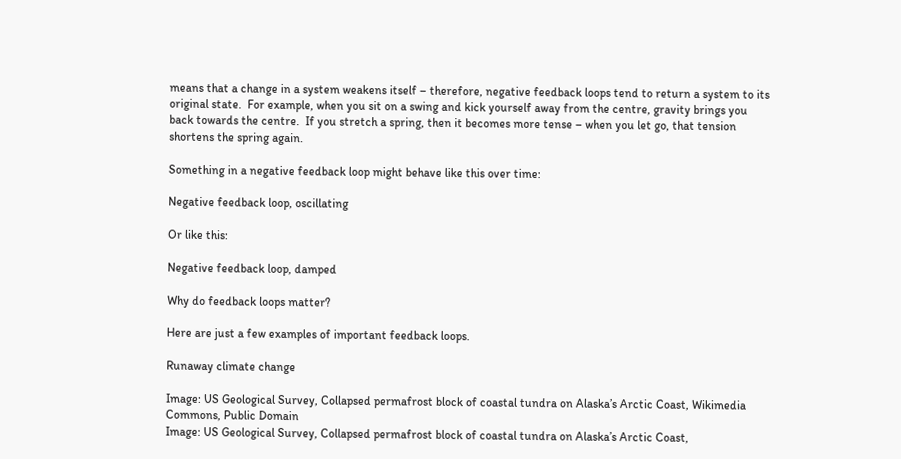means that a change in a system weakens itself – therefore, negative feedback loops tend to return a system to its original state.  For example, when you sit on a swing and kick yourself away from the centre, gravity brings you back towards the centre.  If you stretch a spring, then it becomes more tense – when you let go, that tension shortens the spring again.

Something in a negative feedback loop might behave like this over time:

Negative feedback loop, oscillating

Or like this:

Negative feedback loop, damped

Why do feedback loops matter?

Here are just a few examples of important feedback loops.

Runaway climate change

Image: US Geological Survey, Collapsed permafrost block of coastal tundra on Alaska’s Arctic Coast, Wikimedia Commons, Public Domain
Image: US Geological Survey, Collapsed permafrost block of coastal tundra on Alaska’s Arctic Coast,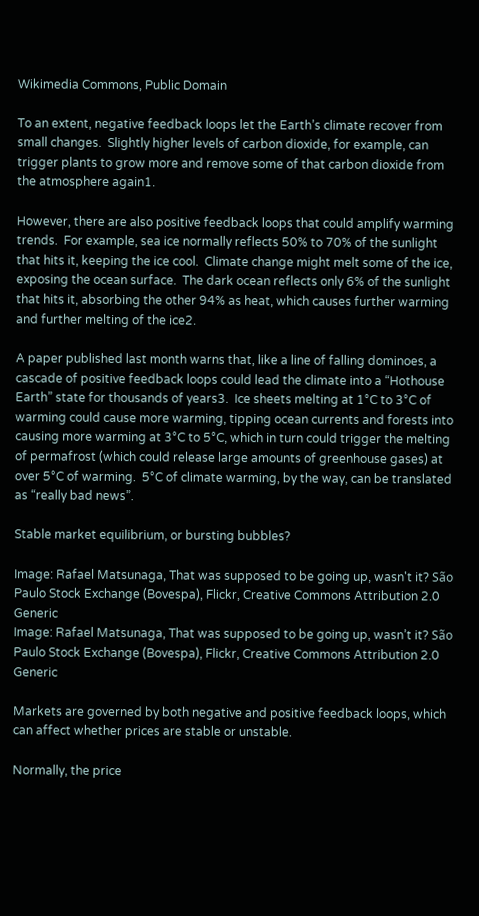Wikimedia Commons, Public Domain

To an extent, negative feedback loops let the Earth’s climate recover from small changes.  Slightly higher levels of carbon dioxide, for example, can trigger plants to grow more and remove some of that carbon dioxide from the atmosphere again1.

However, there are also positive feedback loops that could amplify warming trends.  For example, sea ice normally reflects 50% to 70% of the sunlight that hits it, keeping the ice cool.  Climate change might melt some of the ice, exposing the ocean surface.  The dark ocean reflects only 6% of the sunlight that hits it, absorbing the other 94% as heat, which causes further warming and further melting of the ice2.

A paper published last month warns that, like a line of falling dominoes, a cascade of positive feedback loops could lead the climate into a “Hothouse Earth” state for thousands of years3.  Ice sheets melting at 1°C to 3°C of warming could cause more warming, tipping ocean currents and forests into causing more warming at 3°C to 5°C, which in turn could trigger the melting of permafrost (which could release large amounts of greenhouse gases) at over 5°C of warming.  5°C of climate warming, by the way, can be translated as “really bad news”.

Stable market equilibrium, or bursting bubbles?

Image: Rafael Matsunaga, That was supposed to be going up, wasn't it? São Paulo Stock Exchange (Bovespa), Flickr, Creative Commons Attribution 2.0 Generic
Image: Rafael Matsunaga, That was supposed to be going up, wasn’t it? São Paulo Stock Exchange (Bovespa), Flickr, Creative Commons Attribution 2.0 Generic

Markets are governed by both negative and positive feedback loops, which can affect whether prices are stable or unstable.

Normally, the price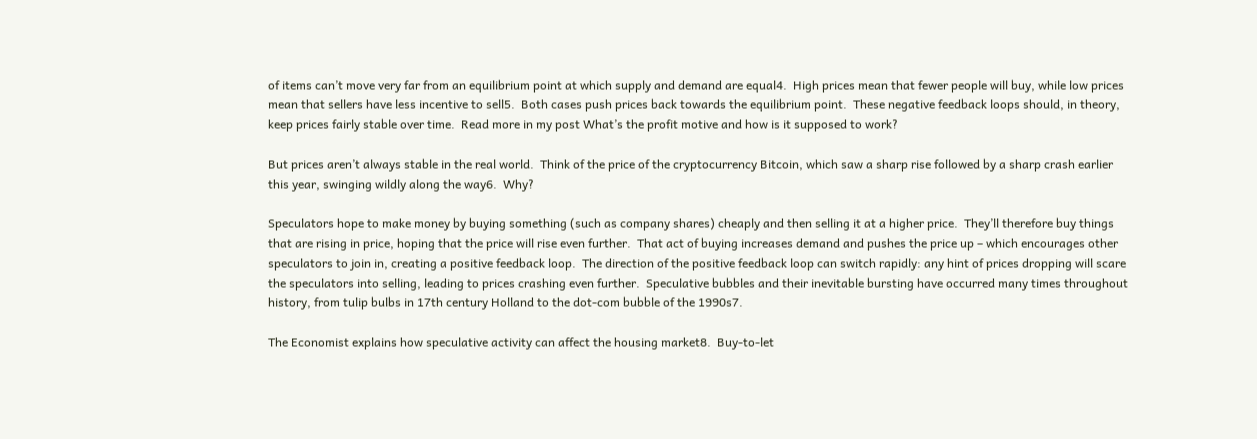of items can’t move very far from an equilibrium point at which supply and demand are equal4.  High prices mean that fewer people will buy, while low prices mean that sellers have less incentive to sell5.  Both cases push prices back towards the equilibrium point.  These negative feedback loops should, in theory, keep prices fairly stable over time.  Read more in my post What’s the profit motive and how is it supposed to work?

But prices aren’t always stable in the real world.  Think of the price of the cryptocurrency Bitcoin, which saw a sharp rise followed by a sharp crash earlier this year, swinging wildly along the way6.  Why?

Speculators hope to make money by buying something (such as company shares) cheaply and then selling it at a higher price.  They’ll therefore buy things that are rising in price, hoping that the price will rise even further.  That act of buying increases demand and pushes the price up – which encourages other speculators to join in, creating a positive feedback loop.  The direction of the positive feedback loop can switch rapidly: any hint of prices dropping will scare the speculators into selling, leading to prices crashing even further.  Speculative bubbles and their inevitable bursting have occurred many times throughout history, from tulip bulbs in 17th century Holland to the dot-com bubble of the 1990s7.

The Economist explains how speculative activity can affect the housing market8.  Buy-to-let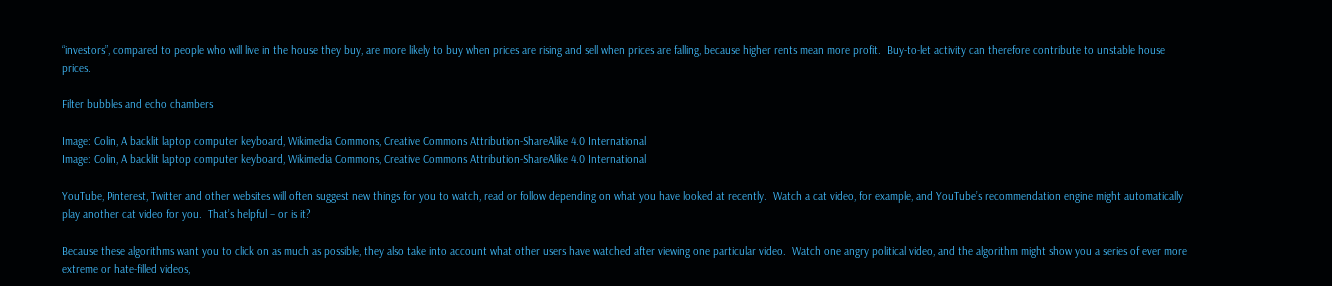“investors”, compared to people who will live in the house they buy, are more likely to buy when prices are rising and sell when prices are falling, because higher rents mean more profit.  Buy-to-let activity can therefore contribute to unstable house prices.

Filter bubbles and echo chambers

Image: Colin, A backlit laptop computer keyboard, Wikimedia Commons, Creative Commons Attribution-ShareAlike 4.0 International
Image: Colin, A backlit laptop computer keyboard, Wikimedia Commons, Creative Commons Attribution-ShareAlike 4.0 International

YouTube, Pinterest, Twitter and other websites will often suggest new things for you to watch, read or follow depending on what you have looked at recently.  Watch a cat video, for example, and YouTube’s recommendation engine might automatically play another cat video for you.  That’s helpful – or is it?

Because these algorithms want you to click on as much as possible, they also take into account what other users have watched after viewing one particular video.  Watch one angry political video, and the algorithm might show you a series of ever more extreme or hate-filled videos,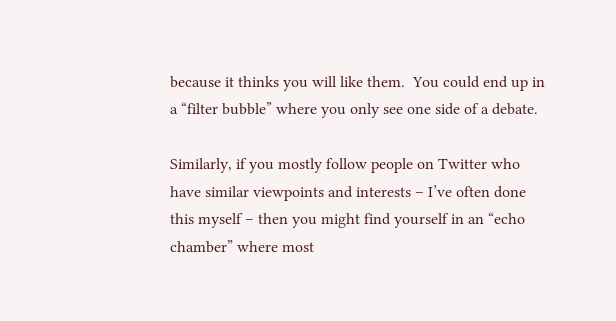because it thinks you will like them.  You could end up in a “filter bubble” where you only see one side of a debate.

Similarly, if you mostly follow people on Twitter who have similar viewpoints and interests – I’ve often done this myself – then you might find yourself in an “echo chamber” where most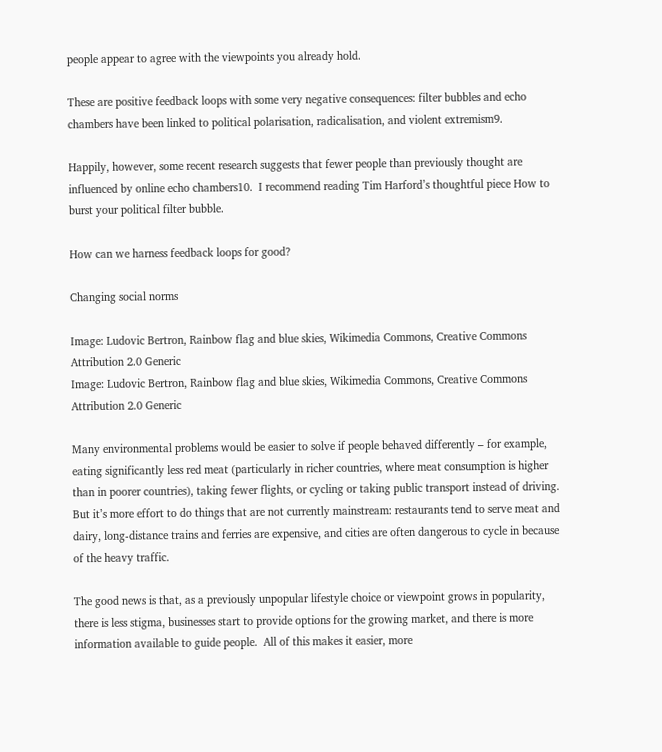people appear to agree with the viewpoints you already hold.

These are positive feedback loops with some very negative consequences: filter bubbles and echo chambers have been linked to political polarisation, radicalisation, and violent extremism9.

Happily, however, some recent research suggests that fewer people than previously thought are influenced by online echo chambers10.  I recommend reading Tim Harford’s thoughtful piece How to burst your political filter bubble.

How can we harness feedback loops for good?

Changing social norms

Image: Ludovic Bertron, Rainbow flag and blue skies, Wikimedia Commons, Creative Commons Attribution 2.0 Generic
Image: Ludovic Bertron, Rainbow flag and blue skies, Wikimedia Commons, Creative Commons Attribution 2.0 Generic

Many environmental problems would be easier to solve if people behaved differently – for example, eating significantly less red meat (particularly in richer countries, where meat consumption is higher than in poorer countries), taking fewer flights, or cycling or taking public transport instead of driving.  But it’s more effort to do things that are not currently mainstream: restaurants tend to serve meat and dairy, long-distance trains and ferries are expensive, and cities are often dangerous to cycle in because of the heavy traffic.

The good news is that, as a previously unpopular lifestyle choice or viewpoint grows in popularity, there is less stigma, businesses start to provide options for the growing market, and there is more information available to guide people.  All of this makes it easier, more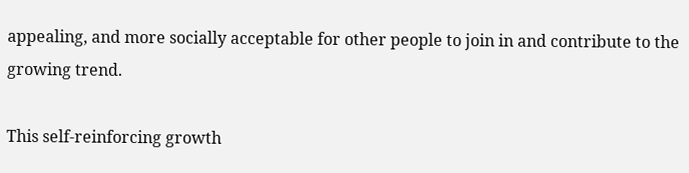appealing, and more socially acceptable for other people to join in and contribute to the growing trend.

This self-reinforcing growth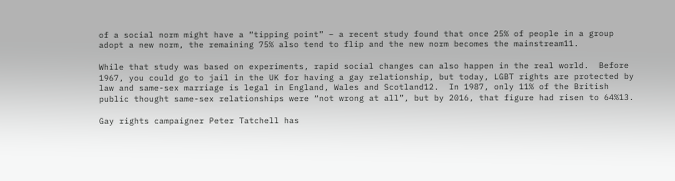of a social norm might have a “tipping point” – a recent study found that once 25% of people in a group adopt a new norm, the remaining 75% also tend to flip and the new norm becomes the mainstream11.

While that study was based on experiments, rapid social changes can also happen in the real world.  Before 1967, you could go to jail in the UK for having a gay relationship, but today, LGBT rights are protected by law and same-sex marriage is legal in England, Wales and Scotland12.  In 1987, only 11% of the British public thought same-sex relationships were “not wrong at all”, but by 2016, that figure had risen to 64%13.

Gay rights campaigner Peter Tatchell has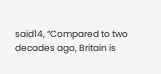said14, “Compared to two decades ago, Britain is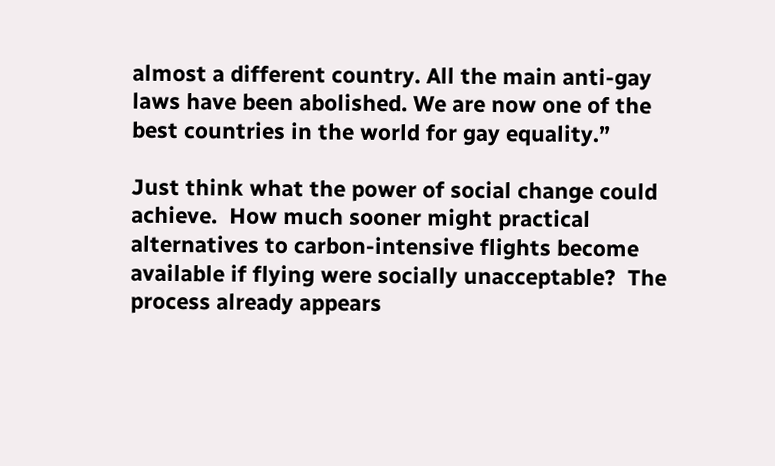almost a different country. All the main anti-gay laws have been abolished. We are now one of the best countries in the world for gay equality.”

Just think what the power of social change could achieve.  How much sooner might practical alternatives to carbon-intensive flights become available if flying were socially unacceptable?  The process already appears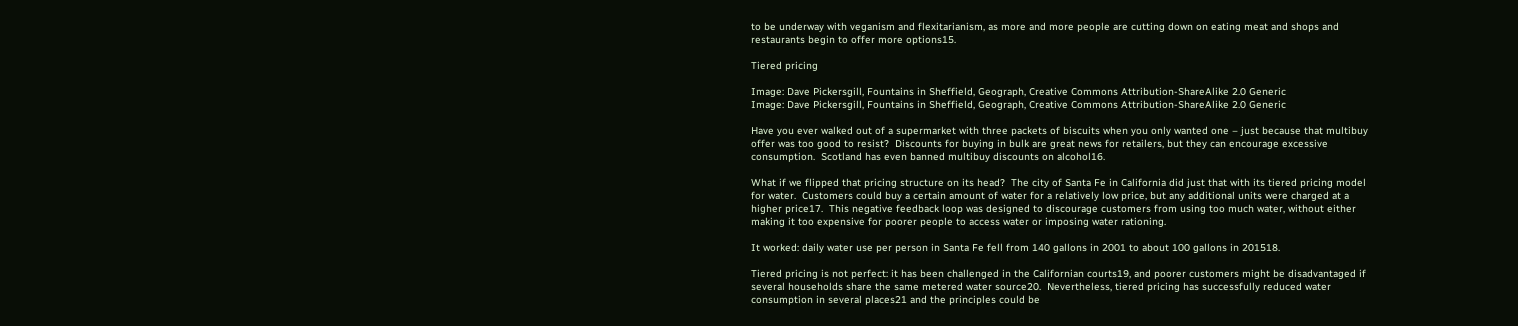to be underway with veganism and flexitarianism, as more and more people are cutting down on eating meat and shops and restaurants begin to offer more options15.

Tiered pricing

Image: Dave Pickersgill, Fountains in Sheffield, Geograph, Creative Commons Attribution-ShareAlike 2.0 Generic
Image: Dave Pickersgill, Fountains in Sheffield, Geograph, Creative Commons Attribution-ShareAlike 2.0 Generic

Have you ever walked out of a supermarket with three packets of biscuits when you only wanted one – just because that multibuy offer was too good to resist?  Discounts for buying in bulk are great news for retailers, but they can encourage excessive consumption.  Scotland has even banned multibuy discounts on alcohol16.

What if we flipped that pricing structure on its head?  The city of Santa Fe in California did just that with its tiered pricing model for water.  Customers could buy a certain amount of water for a relatively low price, but any additional units were charged at a higher price17.  This negative feedback loop was designed to discourage customers from using too much water, without either making it too expensive for poorer people to access water or imposing water rationing.

It worked: daily water use per person in Santa Fe fell from 140 gallons in 2001 to about 100 gallons in 201518.

Tiered pricing is not perfect: it has been challenged in the Californian courts19, and poorer customers might be disadvantaged if several households share the same metered water source20.  Nevertheless, tiered pricing has successfully reduced water consumption in several places21 and the principles could be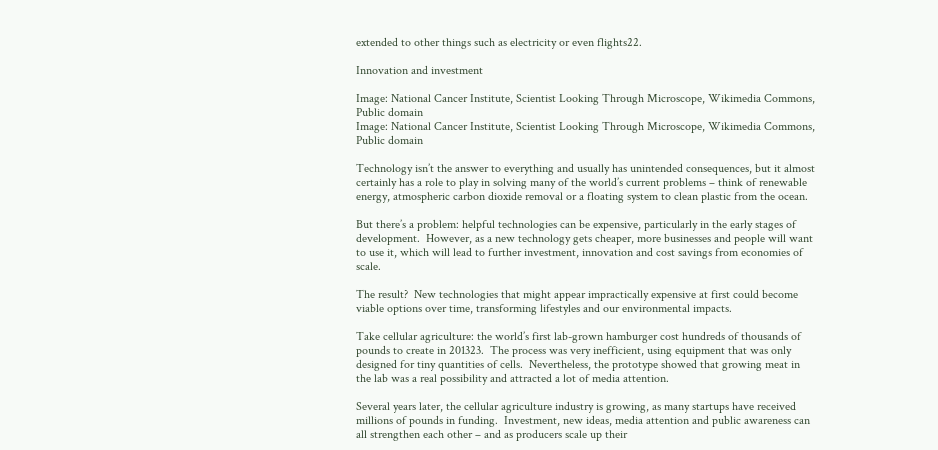extended to other things such as electricity or even flights22.

Innovation and investment

Image: National Cancer Institute, Scientist Looking Through Microscope, Wikimedia Commons, Public domain
Image: National Cancer Institute, Scientist Looking Through Microscope, Wikimedia Commons, Public domain

Technology isn’t the answer to everything and usually has unintended consequences, but it almost certainly has a role to play in solving many of the world’s current problems – think of renewable energy, atmospheric carbon dioxide removal or a floating system to clean plastic from the ocean.

But there’s a problem: helpful technologies can be expensive, particularly in the early stages of development.  However, as a new technology gets cheaper, more businesses and people will want to use it, which will lead to further investment, innovation and cost savings from economies of scale.

The result?  New technologies that might appear impractically expensive at first could become viable options over time, transforming lifestyles and our environmental impacts.

Take cellular agriculture: the world’s first lab-grown hamburger cost hundreds of thousands of pounds to create in 201323.  The process was very inefficient, using equipment that was only designed for tiny quantities of cells.  Nevertheless, the prototype showed that growing meat in the lab was a real possibility and attracted a lot of media attention.

Several years later, the cellular agriculture industry is growing, as many startups have received millions of pounds in funding.  Investment, new ideas, media attention and public awareness can all strengthen each other – and as producers scale up their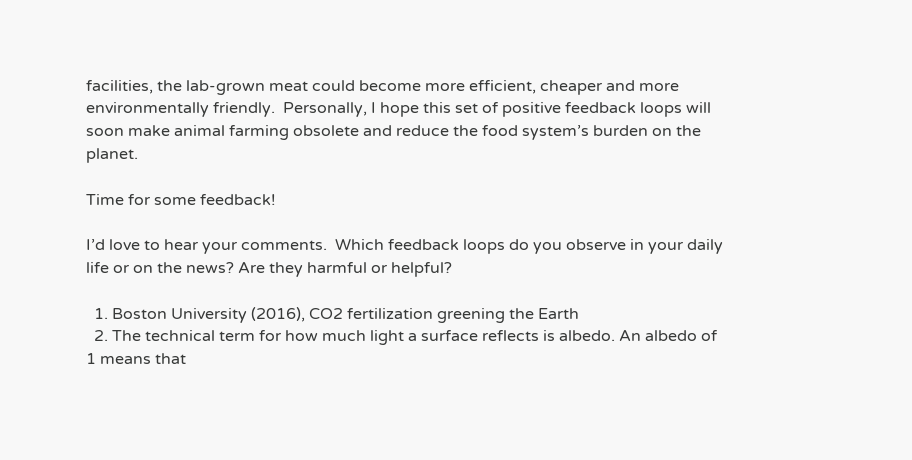facilities, the lab-grown meat could become more efficient, cheaper and more environmentally friendly.  Personally, I hope this set of positive feedback loops will soon make animal farming obsolete and reduce the food system’s burden on the planet.

Time for some feedback!

I’d love to hear your comments.  Which feedback loops do you observe in your daily life or on the news? Are they harmful or helpful?

  1. Boston University (2016), CO2 fertilization greening the Earth
  2. The technical term for how much light a surface reflects is albedo. An albedo of 1 means that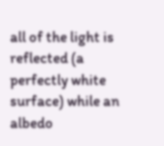all of the light is reflected (a perfectly white surface) while an albedo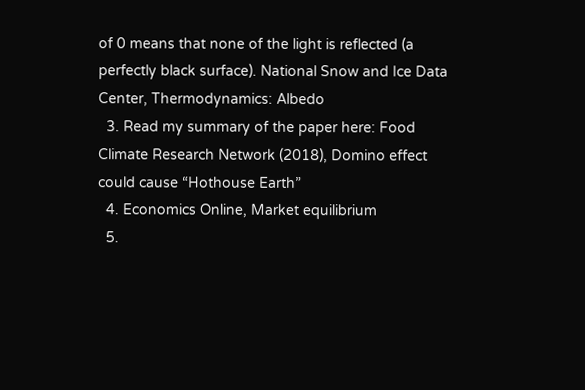of 0 means that none of the light is reflected (a perfectly black surface). National Snow and Ice Data Center, Thermodynamics: Albedo
  3. Read my summary of the paper here: Food Climate Research Network (2018), Domino effect could cause “Hothouse Earth”
  4. Economics Online, Market equilibrium
  5.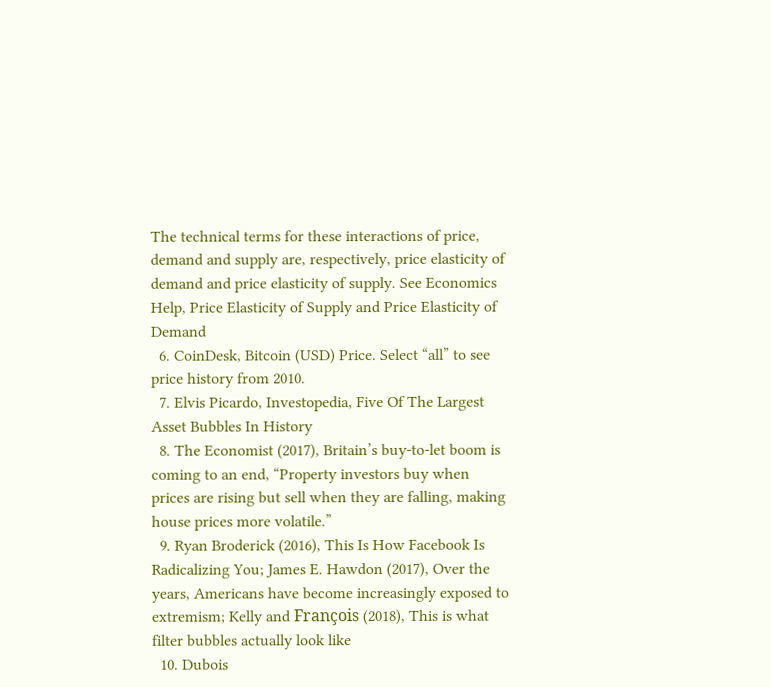The technical terms for these interactions of price, demand and supply are, respectively, price elasticity of demand and price elasticity of supply. See Economics Help, Price Elasticity of Supply and Price Elasticity of Demand
  6. CoinDesk, Bitcoin (USD) Price. Select “all” to see price history from 2010.
  7. Elvis Picardo, Investopedia, Five Of The Largest Asset Bubbles In History
  8. The Economist (2017), Britain’s buy-to-let boom is coming to an end, “Property investors buy when prices are rising but sell when they are falling, making house prices more volatile.”
  9. Ryan Broderick (2016), This Is How Facebook Is Radicalizing You; James E. Hawdon (2017), Over the years, Americans have become increasingly exposed to extremism; Kelly and François (2018), This is what filter bubbles actually look like
  10. Dubois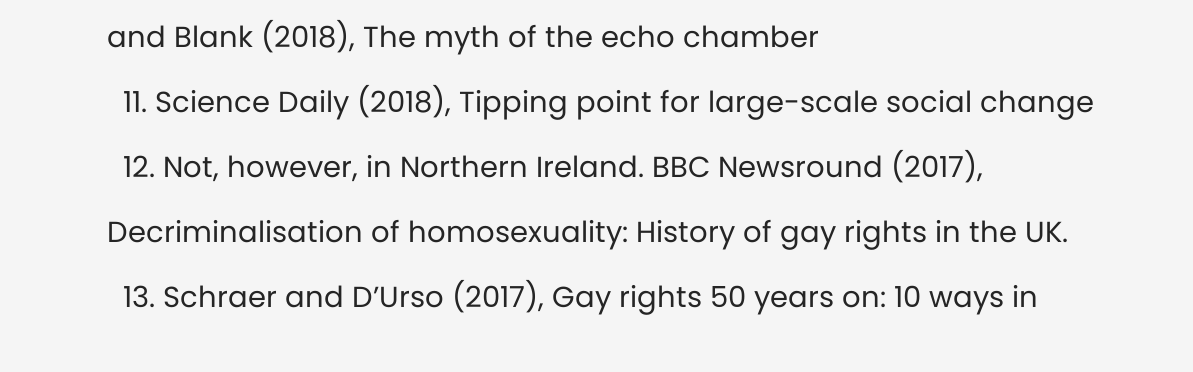and Blank (2018), The myth of the echo chamber
  11. Science Daily (2018), Tipping point for large-scale social change
  12. Not, however, in Northern Ireland. BBC Newsround (2017), Decriminalisation of homosexuality: History of gay rights in the UK.
  13. Schraer and D’Urso (2017), Gay rights 50 years on: 10 ways in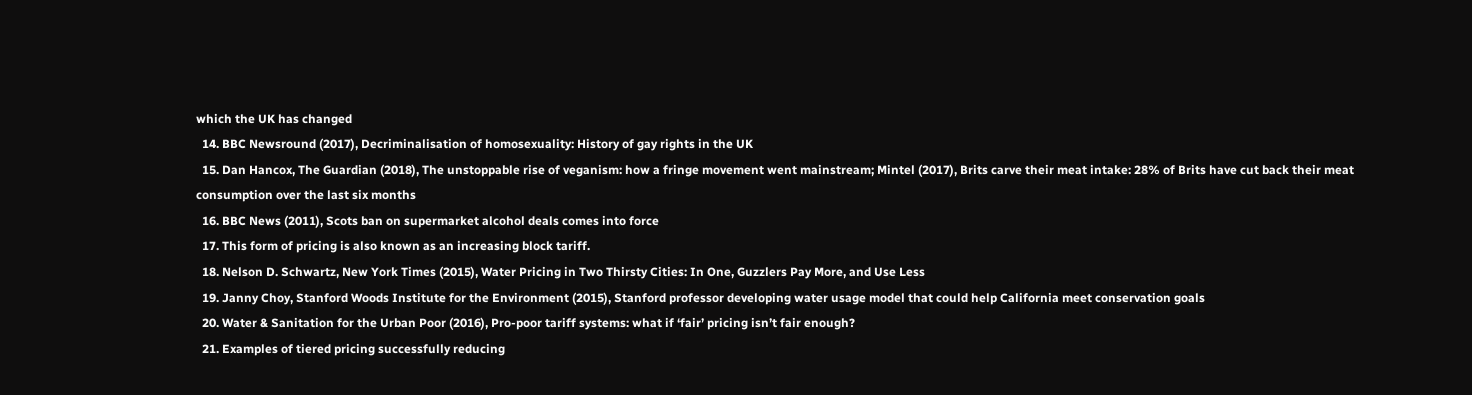which the UK has changed
  14. BBC Newsround (2017), Decriminalisation of homosexuality: History of gay rights in the UK
  15. Dan Hancox, The Guardian (2018), The unstoppable rise of veganism: how a fringe movement went mainstream; Mintel (2017), Brits carve their meat intake: 28% of Brits have cut back their meat consumption over the last six months
  16. BBC News (2011), Scots ban on supermarket alcohol deals comes into force
  17. This form of pricing is also known as an increasing block tariff.
  18. Nelson D. Schwartz, New York Times (2015), Water Pricing in Two Thirsty Cities: In One, Guzzlers Pay More, and Use Less
  19. Janny Choy, Stanford Woods Institute for the Environment (2015), Stanford professor developing water usage model that could help California meet conservation goals
  20. Water & Sanitation for the Urban Poor (2016), Pro-poor tariff systems: what if ‘fair’ pricing isn’t fair enough?
  21. Examples of tiered pricing successfully reducing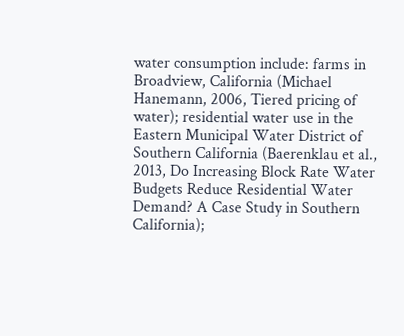water consumption include: farms in Broadview, California (Michael Hanemann, 2006, Tiered pricing of water); residential water use in the Eastern Municipal Water District of Southern California (Baerenklau et al., 2013, Do Increasing Block Rate Water Budgets Reduce Residential Water Demand? A Case Study in Southern California);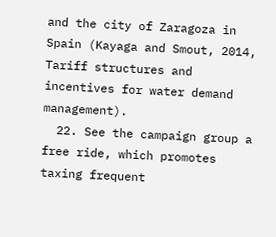and the city of Zaragoza in Spain (Kayaga and Smout, 2014, Tariff structures and incentives for water demand management).
  22. See the campaign group a free ride, which promotes taxing frequent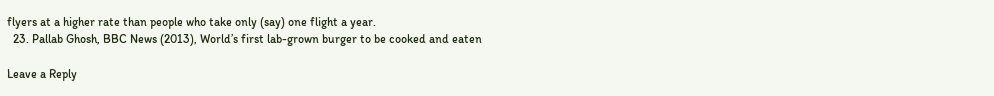flyers at a higher rate than people who take only (say) one flight a year.
  23. Pallab Ghosh, BBC News (2013), World’s first lab-grown burger to be cooked and eaten

Leave a Reply